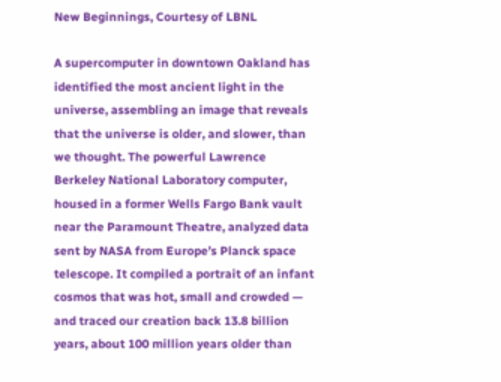New Beginnings, Courtesy of LBNL

A supercomputer in downtown Oakland has identified the most ancient light in the universe, assembling an image that reveals that the universe is older, and slower, than we thought. The powerful Lawrence Berkeley National Laboratory computer, housed in a former Wells Fargo Bank vault near the Paramount Theatre, analyzed data sent by NASA from Europe’s Planck space telescope. It compiled a portrait of an infant cosmos that was hot, small and crowded — and traced our creation back 13.8 billion years, about 100 million years older than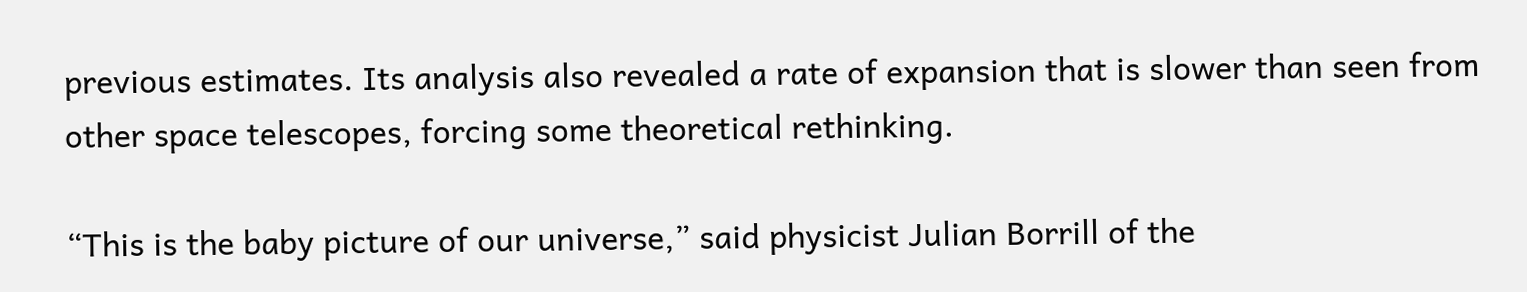previous estimates. Its analysis also revealed a rate of expansion that is slower than seen from other space telescopes, forcing some theoretical rethinking.

“This is the baby picture of our universe,” said physicist Julian Borrill of the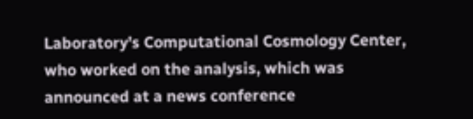Laboratory’s Computational Cosmology Center, who worked on the analysis, which was announced at a news conference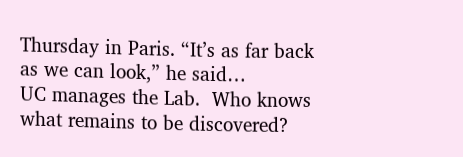Thursday in Paris. “It’s as far back as we can look,” he said…
UC manages the Lab.  Who knows what remains to be discovered?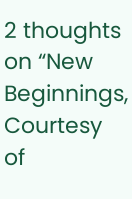2 thoughts on “New Beginnings, Courtesy of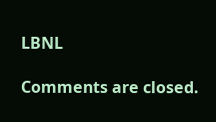LBNL

Comments are closed.